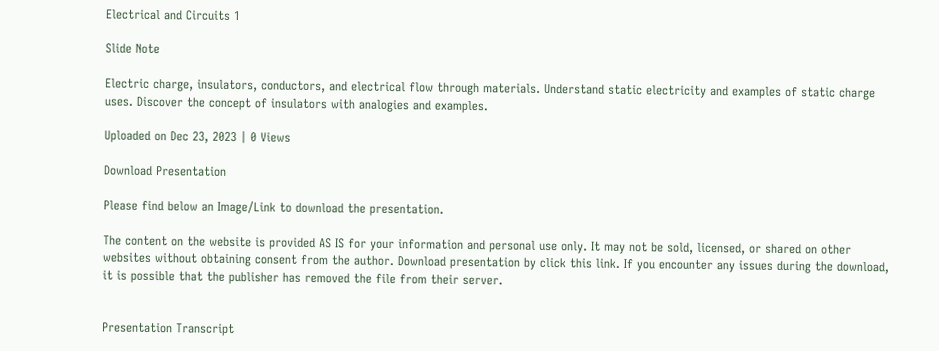Electrical and Circuits 1

Slide Note

Electric charge, insulators, conductors, and electrical flow through materials. Understand static electricity and examples of static charge uses. Discover the concept of insulators with analogies and examples.

Uploaded on Dec 23, 2023 | 0 Views

Download Presentation

Please find below an Image/Link to download the presentation.

The content on the website is provided AS IS for your information and personal use only. It may not be sold, licensed, or shared on other websites without obtaining consent from the author. Download presentation by click this link. If you encounter any issues during the download, it is possible that the publisher has removed the file from their server.


Presentation Transcript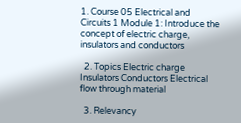1. Course 05 Electrical and Circuits 1 Module 1: Introduce the concept of electric charge, insulators and conductors

  2. Topics Electric charge Insulators Conductors Electrical flow through material

  3. Relevancy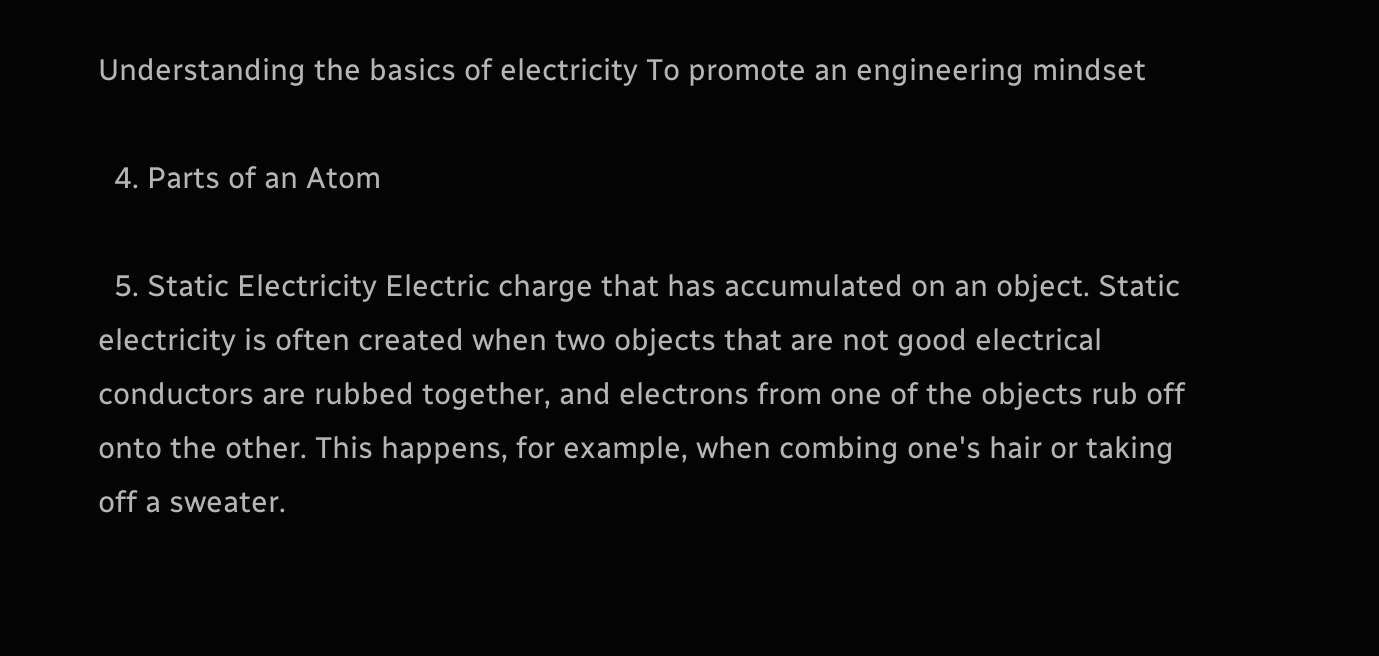Understanding the basics of electricity To promote an engineering mindset

  4. Parts of an Atom

  5. Static Electricity Electric charge that has accumulated on an object. Static electricity is often created when two objects that are not good electrical conductors are rubbed together, and electrons from one of the objects rub off onto the other. This happens, for example, when combing one's hair or taking off a sweater.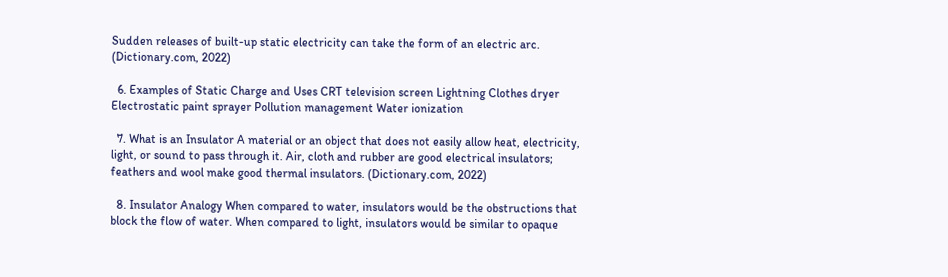Sudden releases of built-up static electricity can take the form of an electric arc. (Dictionary.com, 2022)

  6. Examples of Static Charge and Uses CRT television screen Lightning Clothes dryer Electrostatic paint sprayer Pollution management Water ionization

  7. What is an Insulator A material or an object that does not easily allow heat, electricity, light, or sound to pass through it. Air, cloth and rubber are good electrical insulators; feathers and wool make good thermal insulators. (Dictionary.com, 2022)

  8. Insulator Analogy When compared to water, insulators would be the obstructions that block the flow of water. When compared to light, insulators would be similar to opaque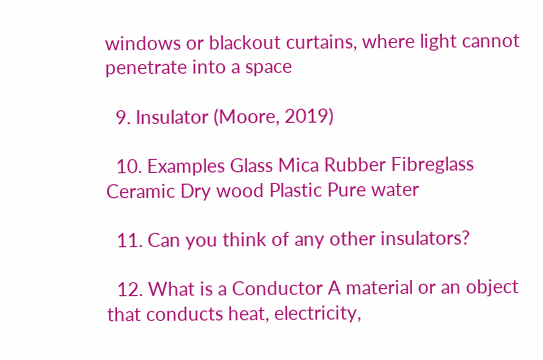windows or blackout curtains, where light cannot penetrate into a space

  9. Insulator (Moore, 2019)

  10. Examples Glass Mica Rubber Fibreglass Ceramic Dry wood Plastic Pure water

  11. Can you think of any other insulators?

  12. What is a Conductor A material or an object that conducts heat, electricity,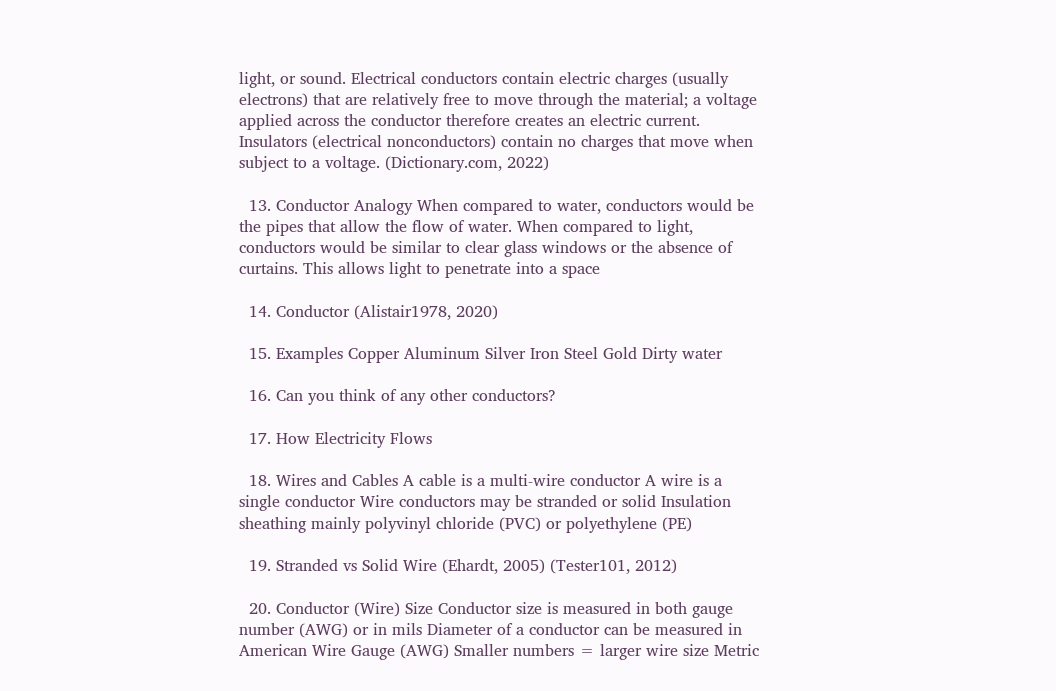light, or sound. Electrical conductors contain electric charges (usually electrons) that are relatively free to move through the material; a voltage applied across the conductor therefore creates an electric current. Insulators (electrical nonconductors) contain no charges that move when subject to a voltage. (Dictionary.com, 2022)

  13. Conductor Analogy When compared to water, conductors would be the pipes that allow the flow of water. When compared to light, conductors would be similar to clear glass windows or the absence of curtains. This allows light to penetrate into a space

  14. Conductor (Alistair1978, 2020)

  15. Examples Copper Aluminum Silver Iron Steel Gold Dirty water

  16. Can you think of any other conductors?

  17. How Electricity Flows

  18. Wires and Cables A cable is a multi-wire conductor A wire is a single conductor Wire conductors may be stranded or solid Insulation sheathing mainly polyvinyl chloride (PVC) or polyethylene (PE)

  19. Stranded vs Solid Wire (Ehardt, 2005) (Tester101, 2012)

  20. Conductor (Wire) Size Conductor size is measured in both gauge number (AWG) or in mils Diameter of a conductor can be measured in American Wire Gauge (AWG) Smaller numbers = larger wire size Metric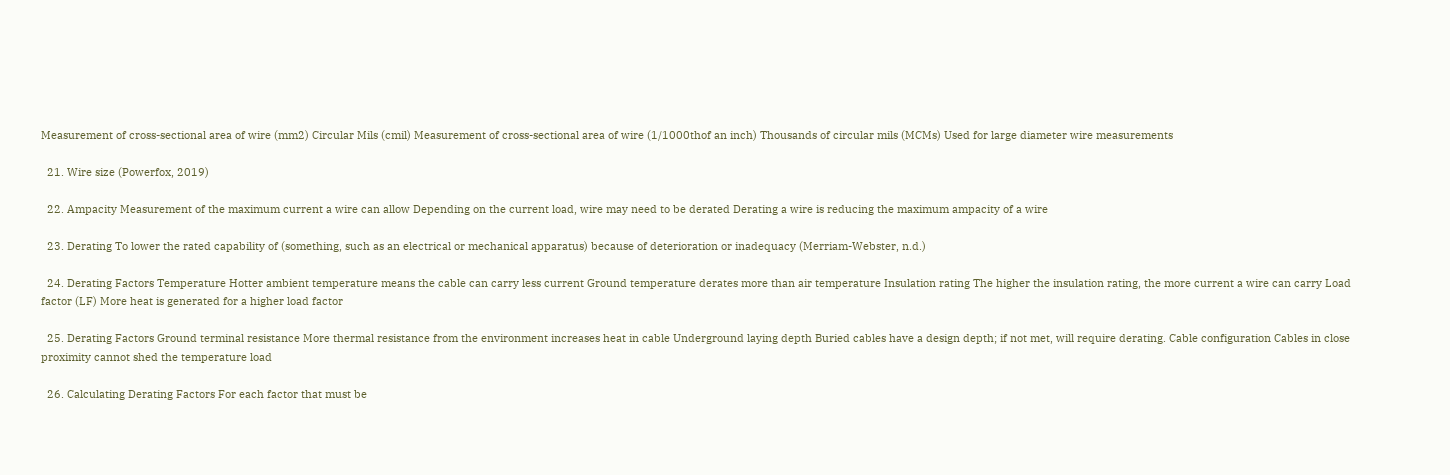Measurement of cross-sectional area of wire (mm2) Circular Mils (cmil) Measurement of cross-sectional area of wire (1/1000thof an inch) Thousands of circular mils (MCMs) Used for large diameter wire measurements

  21. Wire size (Powerfox, 2019)

  22. Ampacity Measurement of the maximum current a wire can allow Depending on the current load, wire may need to be derated Derating a wire is reducing the maximum ampacity of a wire

  23. Derating To lower the rated capability of (something, such as an electrical or mechanical apparatus) because of deterioration or inadequacy (Merriam-Webster, n.d.)

  24. Derating Factors Temperature Hotter ambient temperature means the cable can carry less current Ground temperature derates more than air temperature Insulation rating The higher the insulation rating, the more current a wire can carry Load factor (LF) More heat is generated for a higher load factor

  25. Derating Factors Ground terminal resistance More thermal resistance from the environment increases heat in cable Underground laying depth Buried cables have a design depth; if not met, will require derating. Cable configuration Cables in close proximity cannot shed the temperature load

  26. Calculating Derating Factors For each factor that must be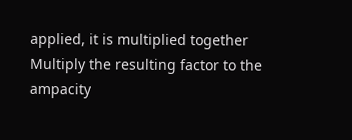applied, it is multiplied together Multiply the resulting factor to the ampacity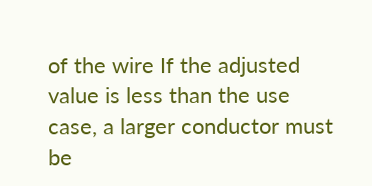of the wire If the adjusted value is less than the use case, a larger conductor must be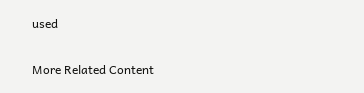used


More Related Content